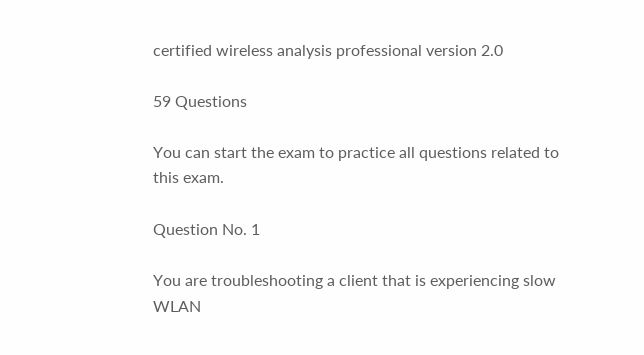certified wireless analysis professional version 2.0

59 Questions

You can start the exam to practice all questions related to this exam.

Question No. 1

You are troubleshooting a client that is experiencing slow WLAN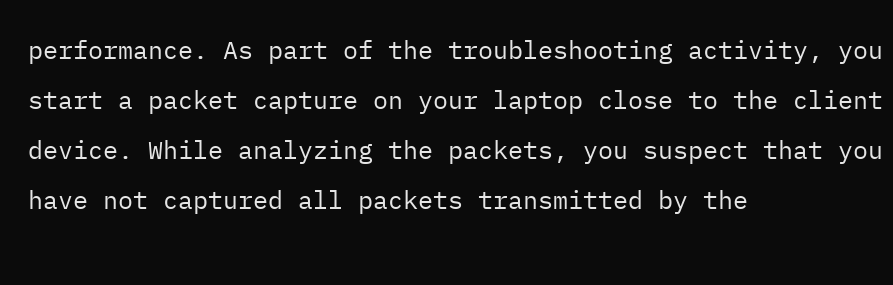performance. As part of the troubleshooting activity, you start a packet capture on your laptop close to the client device. While analyzing the packets, you suspect that you have not captured all packets transmitted by the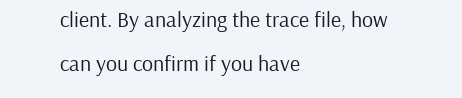client. By analyzing the trace file, how can you confirm if you have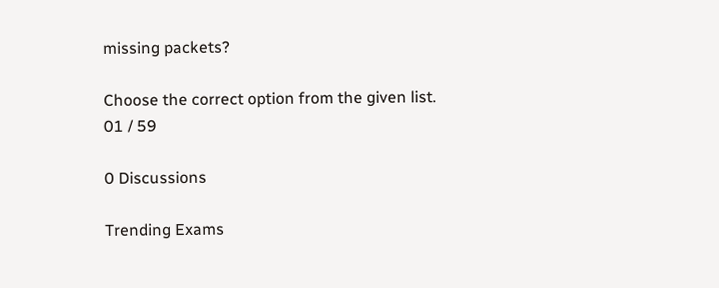missing packets?

Choose the correct option from the given list.
01 / 59

0 Discussions

Trending Exams